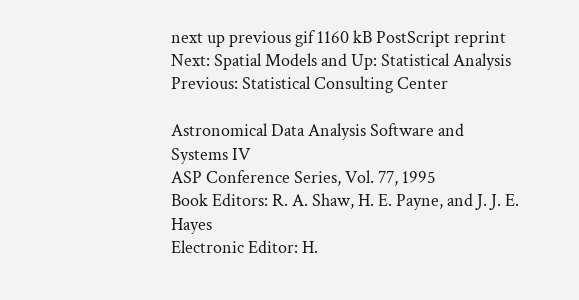next up previous gif 1160 kB PostScript reprint
Next: Spatial Models and Up: Statistical Analysis Previous: Statistical Consulting Center

Astronomical Data Analysis Software and Systems IV
ASP Conference Series, Vol. 77, 1995
Book Editors: R. A. Shaw, H. E. Payne, and J. J. E. Hayes
Electronic Editor: H.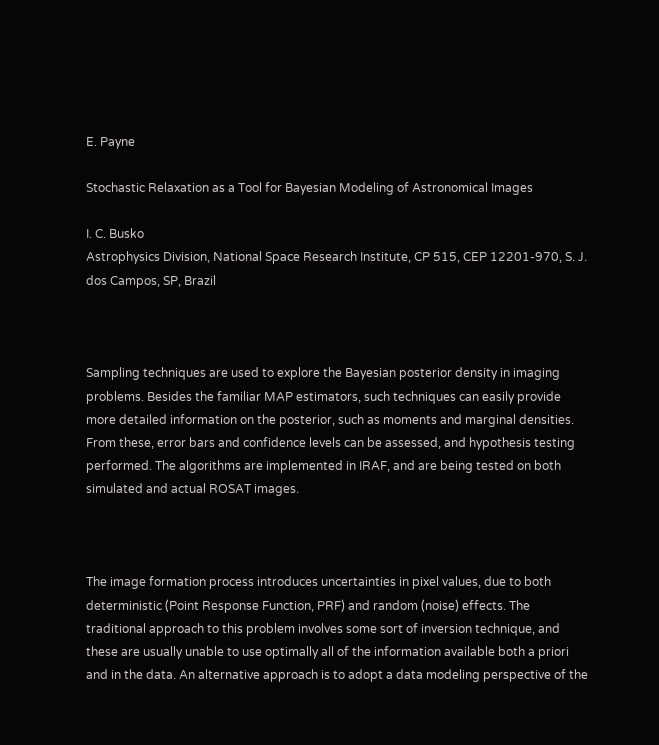E. Payne

Stochastic Relaxation as a Tool for Bayesian Modeling of Astronomical Images

I. C. Busko
Astrophysics Division, National Space Research Institute, CP 515, CEP 12201-970, S. J. dos Campos, SP, Brazil



Sampling techniques are used to explore the Bayesian posterior density in imaging problems. Besides the familiar MAP estimators, such techniques can easily provide more detailed information on the posterior, such as moments and marginal densities. From these, error bars and confidence levels can be assessed, and hypothesis testing performed. The algorithms are implemented in IRAF, and are being tested on both simulated and actual ROSAT images.



The image formation process introduces uncertainties in pixel values, due to both deterministic (Point Response Function, PRF) and random (noise) effects. The traditional approach to this problem involves some sort of inversion technique, and these are usually unable to use optimally all of the information available both a priori and in the data. An alternative approach is to adopt a data modeling perspective of the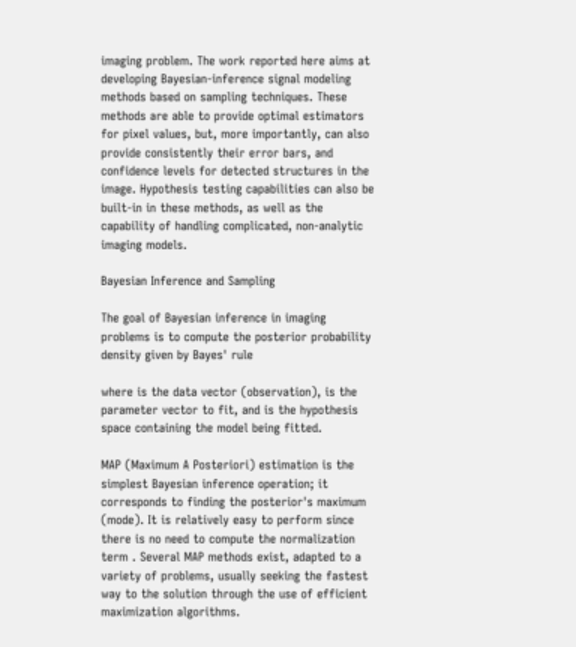imaging problem. The work reported here aims at developing Bayesian-inference signal modeling methods based on sampling techniques. These methods are able to provide optimal estimators for pixel values, but, more importantly, can also provide consistently their error bars, and confidence levels for detected structures in the image. Hypothesis testing capabilities can also be built-in in these methods, as well as the capability of handling complicated, non-analytic imaging models.

Bayesian Inference and Sampling

The goal of Bayesian inference in imaging problems is to compute the posterior probability density given by Bayes' rule

where is the data vector (observation), is the parameter vector to fit, and is the hypothesis space containing the model being fitted.

MAP (Maximum A Posteriori) estimation is the simplest Bayesian inference operation; it corresponds to finding the posterior's maximum (mode). It is relatively easy to perform since there is no need to compute the normalization term . Several MAP methods exist, adapted to a variety of problems, usually seeking the fastest way to the solution through the use of efficient maximization algorithms.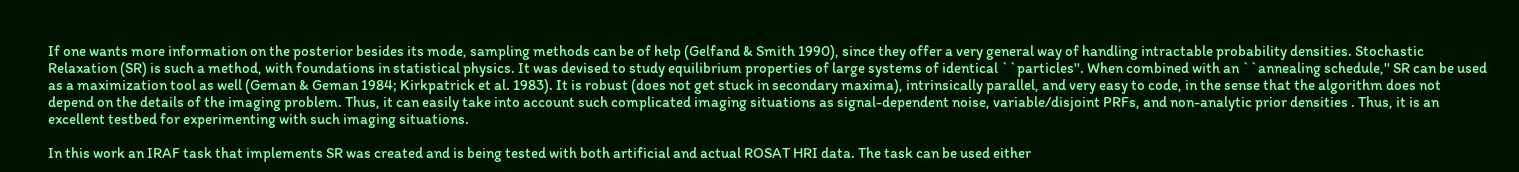If one wants more information on the posterior besides its mode, sampling methods can be of help (Gelfand & Smith 1990), since they offer a very general way of handling intractable probability densities. Stochastic Relaxation (SR) is such a method, with foundations in statistical physics. It was devised to study equilibrium properties of large systems of identical ``particles''. When combined with an ``annealing schedule,'' SR can be used as a maximization tool as well (Geman & Geman 1984; Kirkpatrick et al. 1983). It is robust (does not get stuck in secondary maxima), intrinsically parallel, and very easy to code, in the sense that the algorithm does not depend on the details of the imaging problem. Thus, it can easily take into account such complicated imaging situations as signal-dependent noise, variable/disjoint PRFs, and non-analytic prior densities . Thus, it is an excellent testbed for experimenting with such imaging situations.

In this work an IRAF task that implements SR was created and is being tested with both artificial and actual ROSAT HRI data. The task can be used either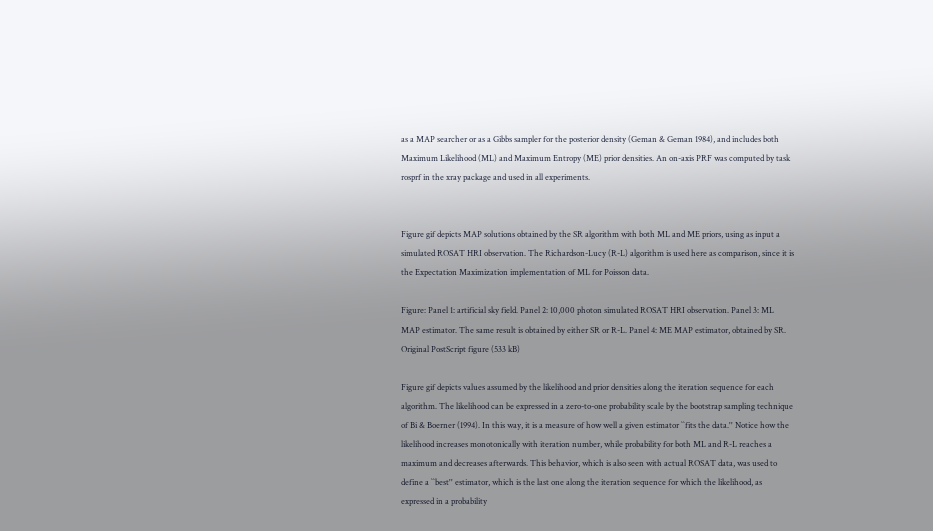as a MAP searcher or as a Gibbs sampler for the posterior density (Geman & Geman 1984), and includes both Maximum Likelihood (ML) and Maximum Entropy (ME) prior densities. An on-axis PRF was computed by task rosprf in the xray package and used in all experiments.


Figure gif depicts MAP solutions obtained by the SR algorithm with both ML and ME priors, using as input a simulated ROSAT HRI observation. The Richardson-Lucy (R-L) algorithm is used here as comparison, since it is the Expectation Maximization implementation of ML for Poisson data.

Figure: Panel 1: artificial sky field. Panel 2: 10,000 photon simulated ROSAT HRI observation. Panel 3: ML MAP estimator. The same result is obtained by either SR or R-L. Panel 4: ME MAP estimator, obtained by SR. Original PostScript figure (533 kB)

Figure gif depicts values assumed by the likelihood and prior densities along the iteration sequence for each algorithm. The likelihood can be expressed in a zero-to-one probability scale by the bootstrap sampling technique of Bi & Boerner (1994). In this way, it is a measure of how well a given estimator ``fits the data.'' Notice how the likelihood increases monotonically with iteration number, while probability for both ML and R-L reaches a maximum and decreases afterwards. This behavior, which is also seen with actual ROSAT data, was used to define a ``best'' estimator, which is the last one along the iteration sequence for which the likelihood, as expressed in a probability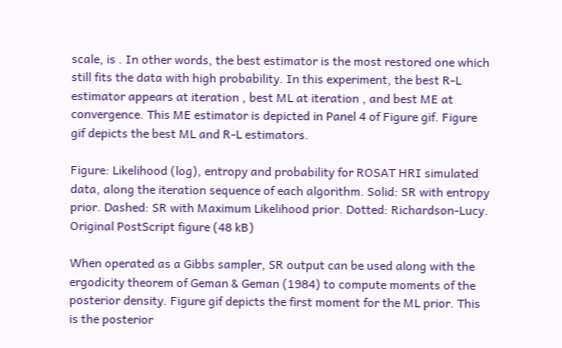scale, is . In other words, the best estimator is the most restored one which still fits the data with high probability. In this experiment, the best R-L estimator appears at iteration , best ML at iteration , and best ME at convergence. This ME estimator is depicted in Panel 4 of Figure gif. Figure gif depicts the best ML and R-L estimators.

Figure: Likelihood (log), entropy and probability for ROSAT HRI simulated data, along the iteration sequence of each algorithm. Solid: SR with entropy prior. Dashed: SR with Maximum Likelihood prior. Dotted: Richardson-Lucy. Original PostScript figure (48 kB)

When operated as a Gibbs sampler, SR output can be used along with the ergodicity theorem of Geman & Geman (1984) to compute moments of the posterior density. Figure gif depicts the first moment for the ML prior. This is the posterior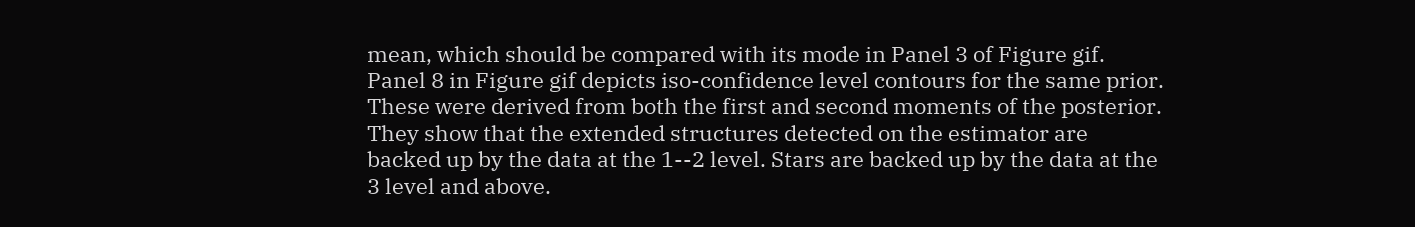mean, which should be compared with its mode in Panel 3 of Figure gif. Panel 8 in Figure gif depicts iso-confidence level contours for the same prior. These were derived from both the first and second moments of the posterior. They show that the extended structures detected on the estimator are backed up by the data at the 1--2 level. Stars are backed up by the data at the 3 level and above.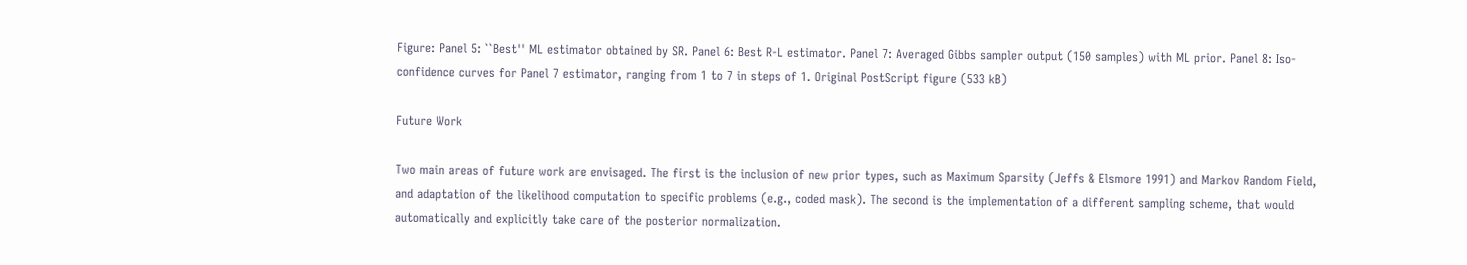Figure: Panel 5: ``Best'' ML estimator obtained by SR. Panel 6: Best R-L estimator. Panel 7: Averaged Gibbs sampler output (150 samples) with ML prior. Panel 8: Iso-confidence curves for Panel 7 estimator, ranging from 1 to 7 in steps of 1. Original PostScript figure (533 kB)

Future Work

Two main areas of future work are envisaged. The first is the inclusion of new prior types, such as Maximum Sparsity (Jeffs & Elsmore 1991) and Markov Random Field, and adaptation of the likelihood computation to specific problems (e.g., coded mask). The second is the implementation of a different sampling scheme, that would automatically and explicitly take care of the posterior normalization.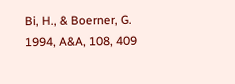Bi, H., & Boerner, G. 1994, A&A, 108, 409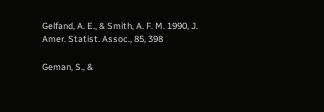Gelfand, A. E., & Smith, A. F. M. 1990, J. Amer. Statist. Assoc., 85, 398

Geman, S., &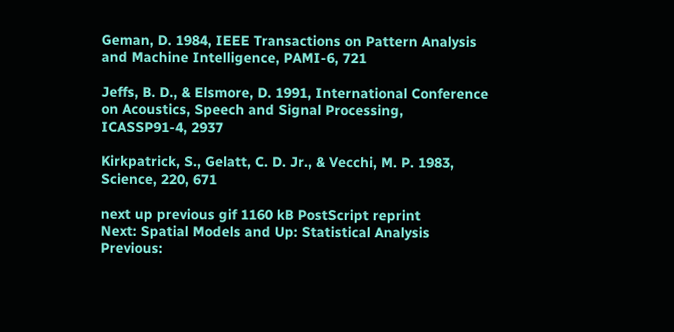Geman, D. 1984, IEEE Transactions on Pattern Analysis and Machine Intelligence, PAMI-6, 721

Jeffs, B. D., & Elsmore, D. 1991, International Conference on Acoustics, Speech and Signal Processing, ICASSP91-4, 2937

Kirkpatrick, S., Gelatt, C. D. Jr., & Vecchi, M. P. 1983, Science, 220, 671

next up previous gif 1160 kB PostScript reprint
Next: Spatial Models and Up: Statistical Analysis Previous: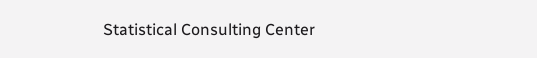Statistical Consulting Center